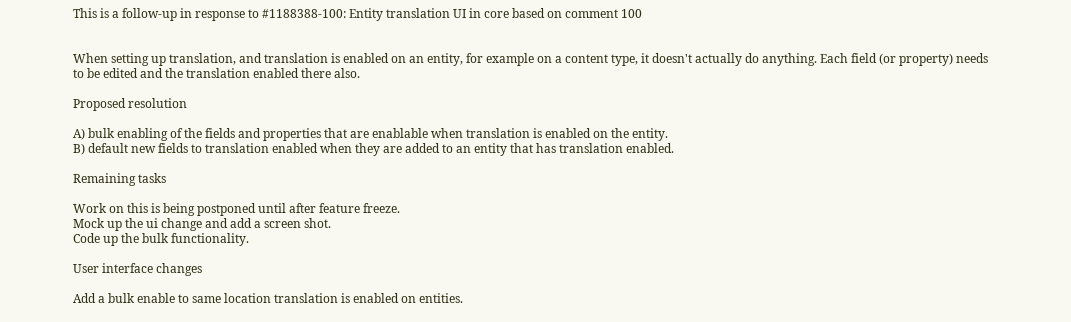This is a follow-up in response to #1188388-100: Entity translation UI in core based on comment 100


When setting up translation, and translation is enabled on an entity, for example on a content type, it doesn't actually do anything. Each field (or property) needs to be edited and the translation enabled there also.

Proposed resolution

A) bulk enabling of the fields and properties that are enablable when translation is enabled on the entity.
B) default new fields to translation enabled when they are added to an entity that has translation enabled.

Remaining tasks

Work on this is being postponed until after feature freeze.
Mock up the ui change and add a screen shot.
Code up the bulk functionality.

User interface changes

Add a bulk enable to same location translation is enabled on entities.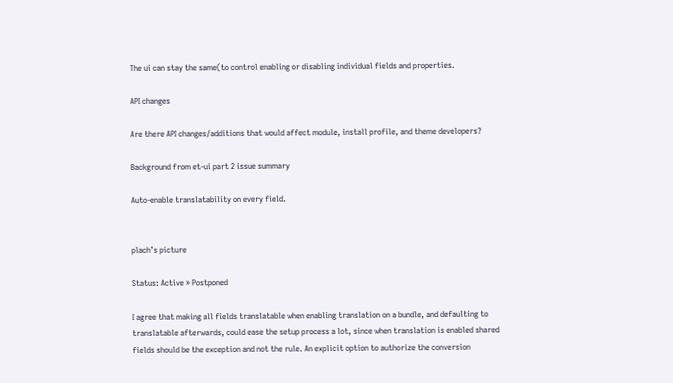The ui can stay the same(to control enabling or disabling individual fields and properties.

API changes

Are there API changes/additions that would affect module, install profile, and theme developers?

Background from et-ui part 2 issue summary

Auto-enable translatability on every field.


plach’s picture

Status: Active » Postponed

I agree that making all fields translatable when enabling translation on a bundle, and defaulting to translatable afterwards, could ease the setup process a lot, since when translation is enabled shared fields should be the exception and not the rule. An explicit option to authorize the conversion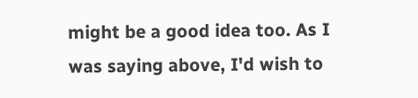might be a good idea too. As I was saying above, I'd wish to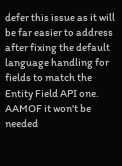defer this issue as it will be far easier to address after fixing the default language handling for fields to match the Entity Field API one. AAMOF it won't be needed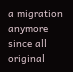a migration anymore since all original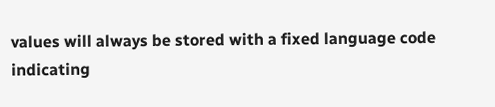values will always be stored with a fixed language code indicating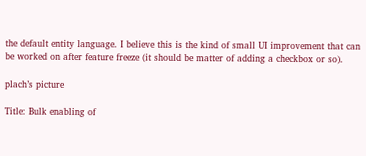the default entity language. I believe this is the kind of small UI improvement that can be worked on after feature freeze (it should be matter of adding a checkbox or so).

plach’s picture

Title: Bulk enabling of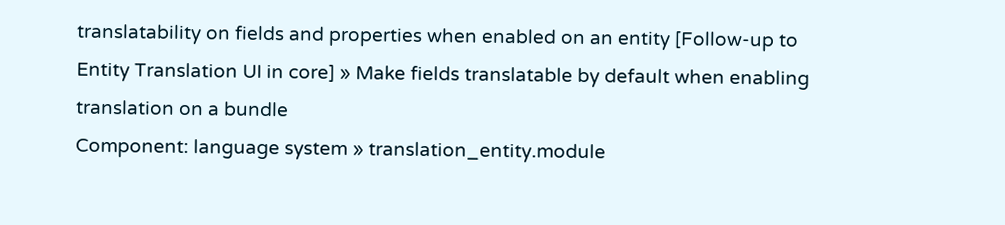translatability on fields and properties when enabled on an entity [Follow-up to Entity Translation UI in core] » Make fields translatable by default when enabling translation on a bundle
Component: language system » translation_entity.module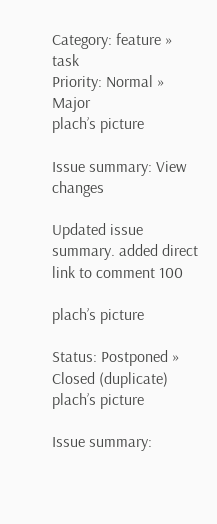Category: feature » task
Priority: Normal » Major
plach’s picture

Issue summary: View changes

Updated issue summary. added direct link to comment 100

plach’s picture

Status: Postponed » Closed (duplicate)
plach’s picture

Issue summary: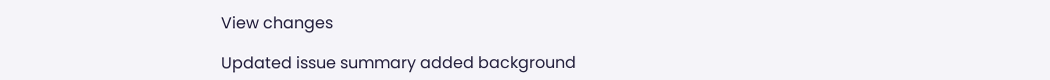View changes

Updated issue summary added background